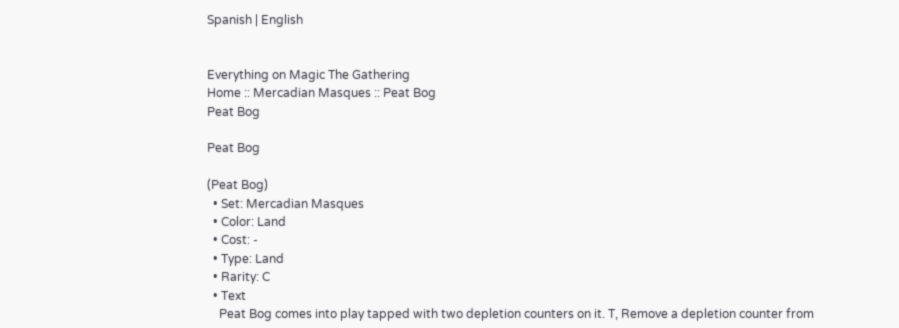Spanish | English


Everything on Magic The Gathering
Home :: Mercadian Masques :: Peat Bog
Peat Bog

Peat Bog

(Peat Bog)
  • Set: Mercadian Masques
  • Color: Land
  • Cost: -
  • Type: Land
  • Rarity: C
  • Text
    Peat Bog comes into play tapped with two depletion counters on it. T, Remove a depletion counter from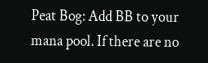Peat Bog: Add BB to your mana pool. If there are no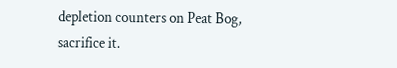depletion counters on Peat Bog, sacrifice it.